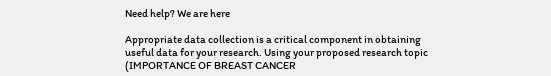Need help? We are here

Appropriate data collection is a critical component in obtaining useful data for your research. Using your proposed research topic (IMPORTANCE OF BREAST CANCER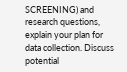SCREENING) and research questions, explain your plan for data collection. Discuss potential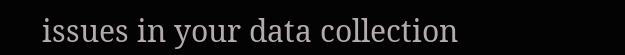issues in your data collection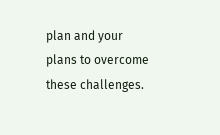plan and your plans to overcome these challenges.